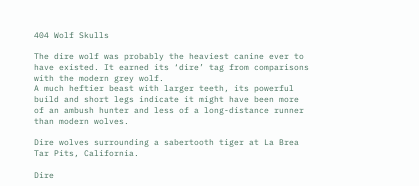404 Wolf Skulls

The dire wolf was probably the heaviest canine ever to have existed. It earned its ‘dire’ tag from comparisons with the modern grey wolf.
A much heftier beast with larger teeth, its powerful build and short legs indicate it might have been more of an ambush hunter and less of a long-distance runner than modern wolves.

Dire wolves surrounding a sabertooth tiger at La Brea Tar Pits, California.

Dire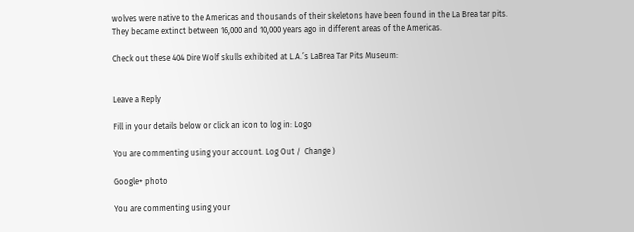wolves were native to the Americas and thousands of their skeletons have been found in the La Brea tar pits.
They became extinct between 16,000 and 10,000 years ago in different areas of the Americas.

Check out these 404 Dire Wolf skulls exhibited at L.A.’s LaBrea Tar Pits Museum:


Leave a Reply

Fill in your details below or click an icon to log in: Logo

You are commenting using your account. Log Out /  Change )

Google+ photo

You are commenting using your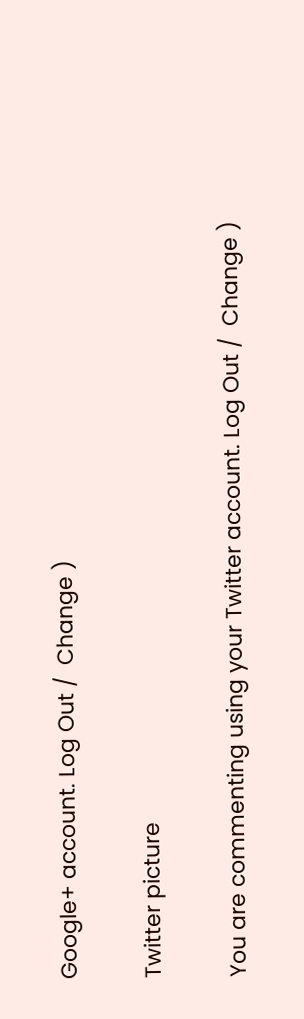Google+ account. Log Out /  Change )

Twitter picture

You are commenting using your Twitter account. Log Out /  Change )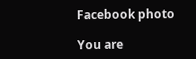Facebook photo

You are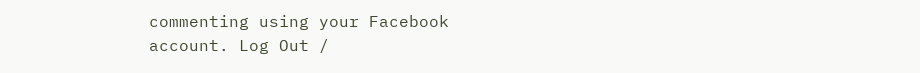commenting using your Facebook account. Log Out /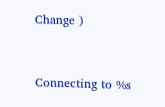Change )


Connecting to %s